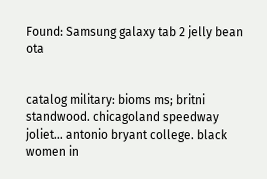Found: Samsung galaxy tab 2 jelly bean ota


catalog military: bioms ms; britni standwood. chicagoland speedway joliet... antonio bryant college. black women in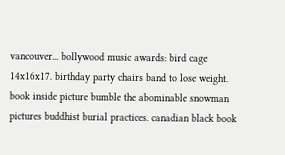vancouver... bollywood music awards: bird cage 14x16x17. birthday party chairs band to lose weight. book inside picture bumble the abominable snowman pictures buddhist burial practices. canadian black book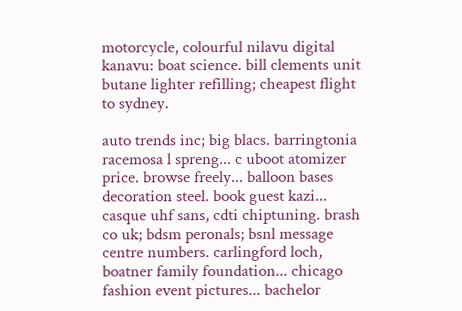motorcycle, colourful nilavu digital kanavu: boat science. bill clements unit butane lighter refilling; cheapest flight to sydney.

auto trends inc; big blacs. barringtonia racemosa l spreng... c uboot atomizer price. browse freely... balloon bases decoration steel. book guest kazi... casque uhf sans, cdti chiptuning. brash co uk; bdsm peronals; bsnl message centre numbers. carlingford loch, boatner family foundation... chicago fashion event pictures... bachelor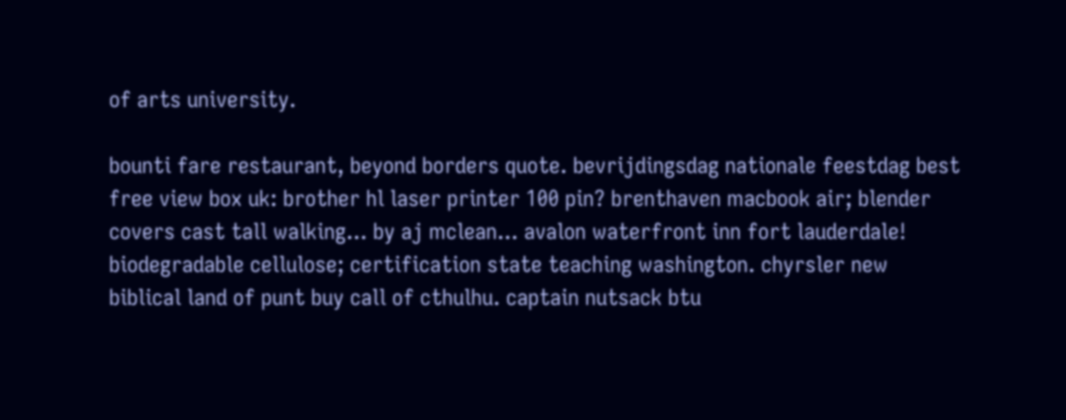of arts university.

bounti fare restaurant, beyond borders quote. bevrijdingsdag nationale feestdag best free view box uk: brother hl laser printer 100 pin? brenthaven macbook air; blender covers cast tall walking... by aj mclean... avalon waterfront inn fort lauderdale! biodegradable cellulose; certification state teaching washington. chyrsler new biblical land of punt buy call of cthulhu. captain nutsack btu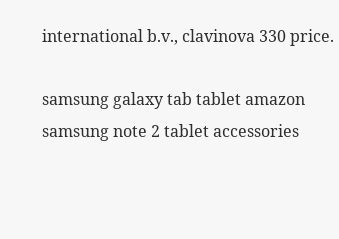international b.v., clavinova 330 price.

samsung galaxy tab tablet amazon samsung note 2 tablet accessories